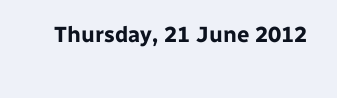Thursday, 21 June 2012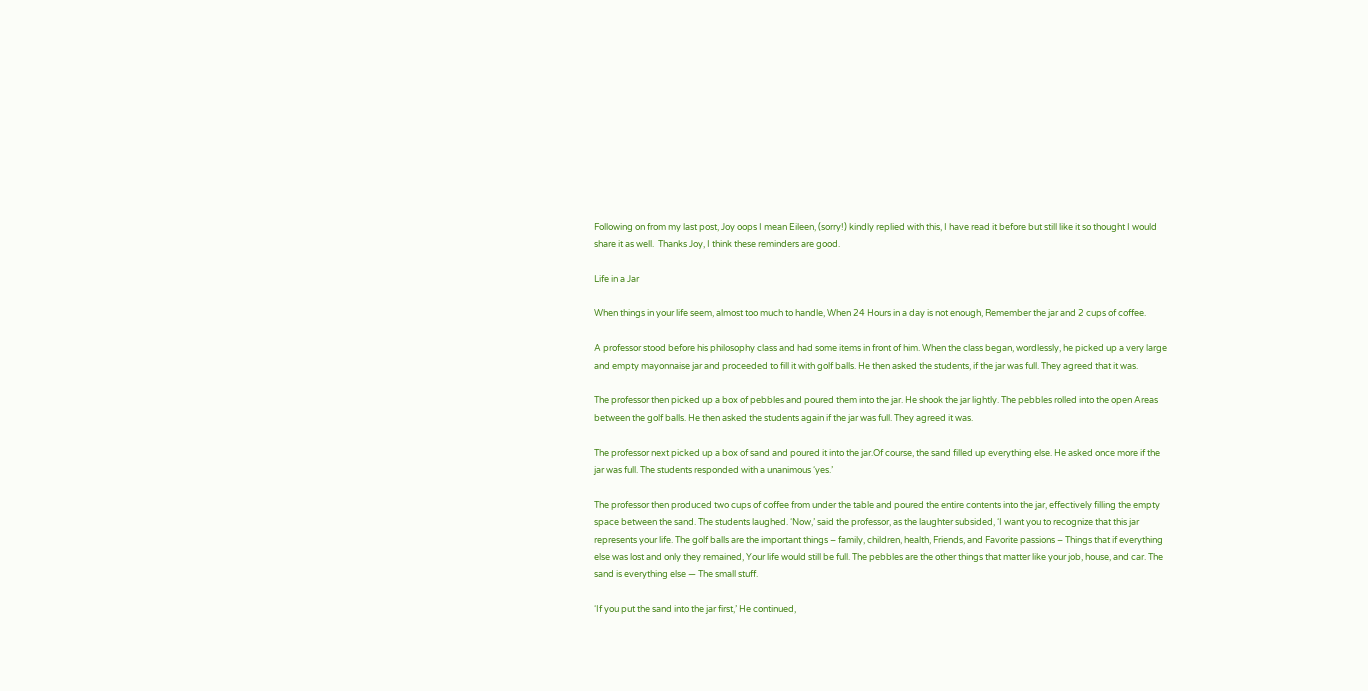Following on from my last post, Joy oops I mean Eileen, (sorry!) kindly replied with this, I have read it before but still like it so thought I would share it as well.  Thanks Joy, I think these reminders are good.

Life in a Jar

When things in your life seem, almost too much to handle, When 24 Hours in a day is not enough, Remember the jar and 2 cups of coffee.

A professor stood before his philosophy class and had some items in front of him. When the class began, wordlessly, he picked up a very large and empty mayonnaise jar and proceeded to fill it with golf balls. He then asked the students, if the jar was full. They agreed that it was.

The professor then picked up a box of pebbles and poured them into the jar. He shook the jar lightly. The pebbles rolled into the open Areas between the golf balls. He then asked the students again if the jar was full. They agreed it was.

The professor next picked up a box of sand and poured it into the jar.Of course, the sand filled up everything else. He asked once more if the jar was full. The students responded with a unanimous ‘yes.’

The professor then produced two cups of coffee from under the table and poured the entire contents into the jar, effectively filling the empty space between the sand. The students laughed. ‘Now,’ said the professor, as the laughter subsided, ‘I want you to recognize that this jar represents your life. The golf balls are the important things – family, children, health, Friends, and Favorite passions – Things that if everything else was lost and only they remained, Your life would still be full. The pebbles are the other things that matter like your job, house, and car. The sand is everything else — The small stuff.

‘If you put the sand into the jar first,’ He continued,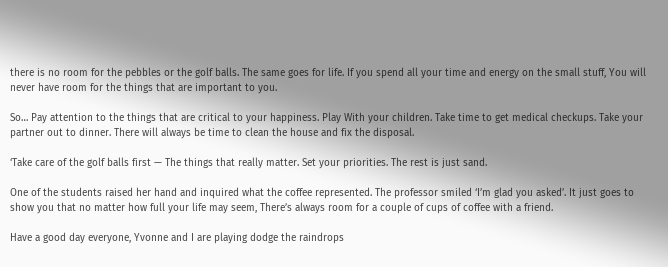there is no room for the pebbles or the golf balls. The same goes for life. If you spend all your time and energy on the small stuff, You will never have room for the things that are important to you.

So… Pay attention to the things that are critical to your happiness. Play With your children. Take time to get medical checkups. Take your partner out to dinner. There will always be time to clean the house and fix the disposal.

‘Take care of the golf balls first — The things that really matter. Set your priorities. The rest is just sand.

One of the students raised her hand and inquired what the coffee represented. The professor smiled ‘I’m glad you asked’. It just goes to show you that no matter how full your life may seem, There’s always room for a couple of cups of coffee with a friend.

Have a good day everyone, Yvonne and I are playing dodge the raindrops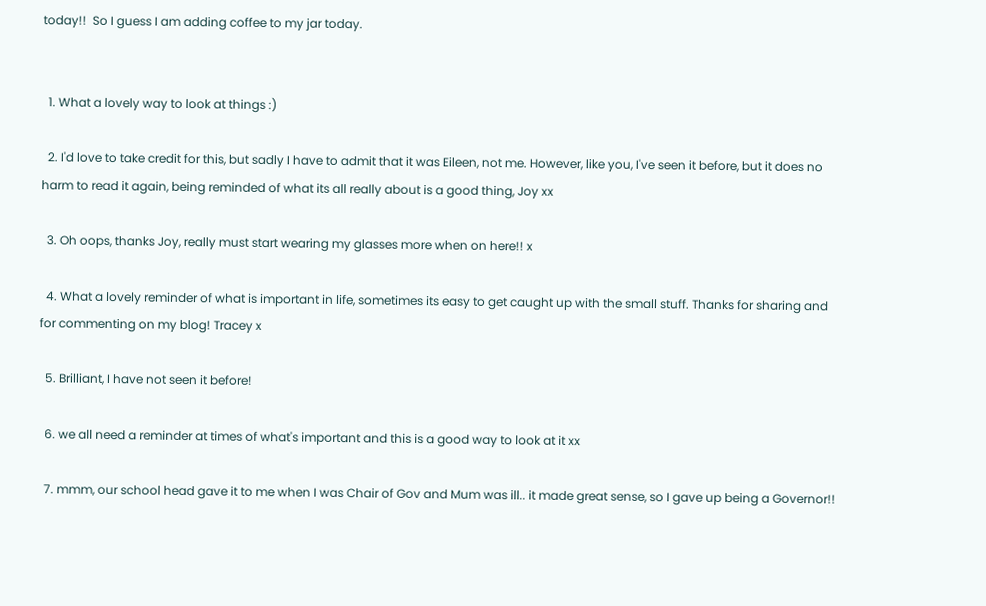today!!  So I guess I am adding coffee to my jar today.


  1. What a lovely way to look at things :)

  2. I'd love to take credit for this, but sadly I have to admit that it was Eileen, not me. However, like you, I've seen it before, but it does no harm to read it again, being reminded of what its all really about is a good thing, Joy xx

  3. Oh oops, thanks Joy, really must start wearing my glasses more when on here!! x

  4. What a lovely reminder of what is important in life, sometimes its easy to get caught up with the small stuff. Thanks for sharing and for commenting on my blog! Tracey x

  5. Brilliant, I have not seen it before!

  6. we all need a reminder at times of what's important and this is a good way to look at it xx

  7. mmm, our school head gave it to me when I was Chair of Gov and Mum was ill.. it made great sense, so I gave up being a Governor!!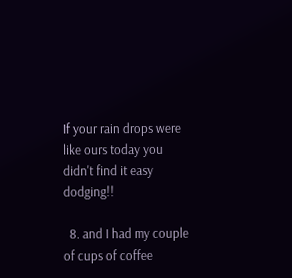If your rain drops were like ours today you didn't find it easy dodging!!

  8. and I had my couple of cups of coffee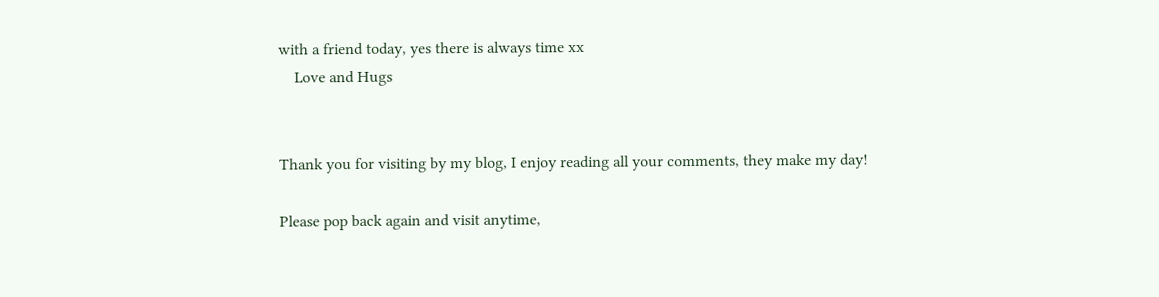with a friend today, yes there is always time xx
    Love and Hugs


Thank you for visiting by my blog, I enjoy reading all your comments, they make my day!

Please pop back again and visit anytime,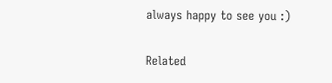always happy to see you :)

Related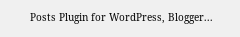Posts Plugin for WordPress, Blogger...